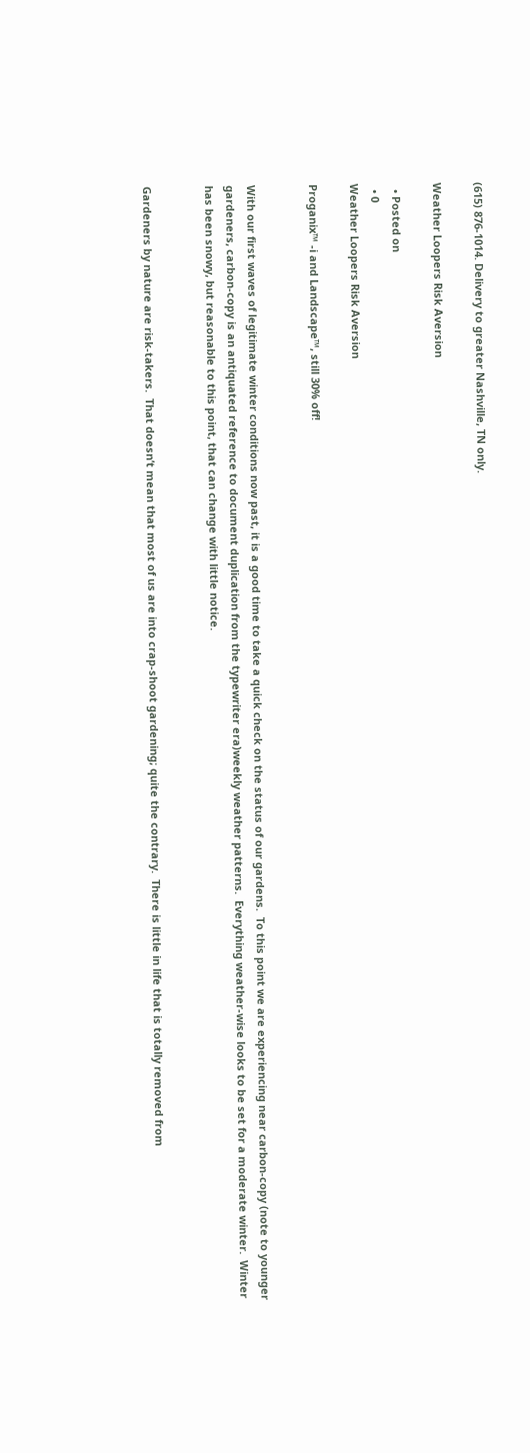(615) 876-1014. Delivery to greater Nashville, TN only.

Weather Loopers Risk Aversion

  • Posted on
  • 0
Weather Loopers Risk Aversion

Proganix™ -i and Landscape™, still 30% off!


With our first waves of legitimate winter conditions now past, it is a good time to take a quick check on the status of our gardens.  To this point we are experiencing near carbon-copy (note to younger gardeners, carbon-copy is an antiquated reference to document duplication from the typewriter era)weekly weather patterns.  Everything weather-wise looks to be set for a moderate winter.  Winter has been snowy, but reasonable to this point, that can change with little notice.


Gardeners by nature are risk-takers.  That doesn’t mean that most of us are into crap-shoot gardening; quite the contrary.  There is little in life that is totally removed from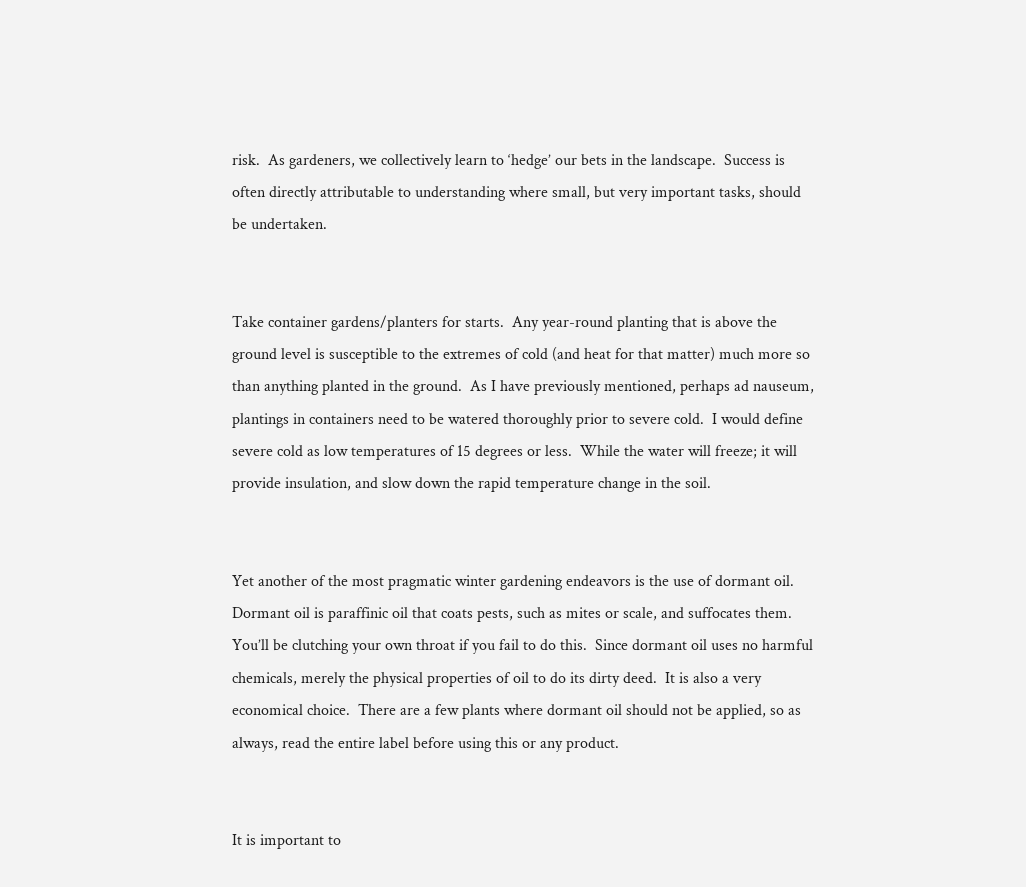risk.  As gardeners, we collectively learn to ‘hedge’ our bets in the landscape.  Success is often directly attributable to understanding where small, but very important tasks, should be undertaken.


Take container gardens/planters for starts.  Any year-round planting that is above the ground level is susceptible to the extremes of cold (and heat for that matter) much more so than anything planted in the ground.  As I have previously mentioned, perhaps ad nauseum, plantings in containers need to be watered thoroughly prior to severe cold.  I would define severe cold as low temperatures of 15 degrees or less.  While the water will freeze; it will provide insulation, and slow down the rapid temperature change in the soil.


Yet another of the most pragmatic winter gardening endeavors is the use of dormant oil.  Dormant oil is paraffinic oil that coats pests, such as mites or scale, and suffocates them.  You’ll be clutching your own throat if you fail to do this.  Since dormant oil uses no harmful chemicals, merely the physical properties of oil to do its dirty deed.  It is also a very economical choice.  There are a few plants where dormant oil should not be applied, so as always, read the entire label before using this or any product.


It is important to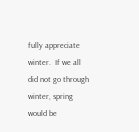fully appreciate winter.  If we all did not go through winter, spring would be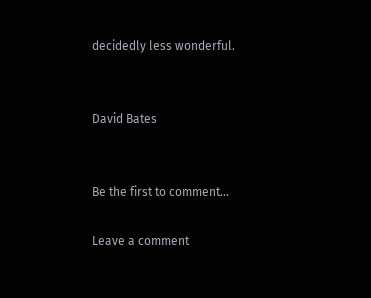decidedly less wonderful.


David Bates


Be the first to comment...

Leave a comment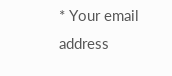* Your email address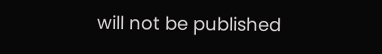will not be published